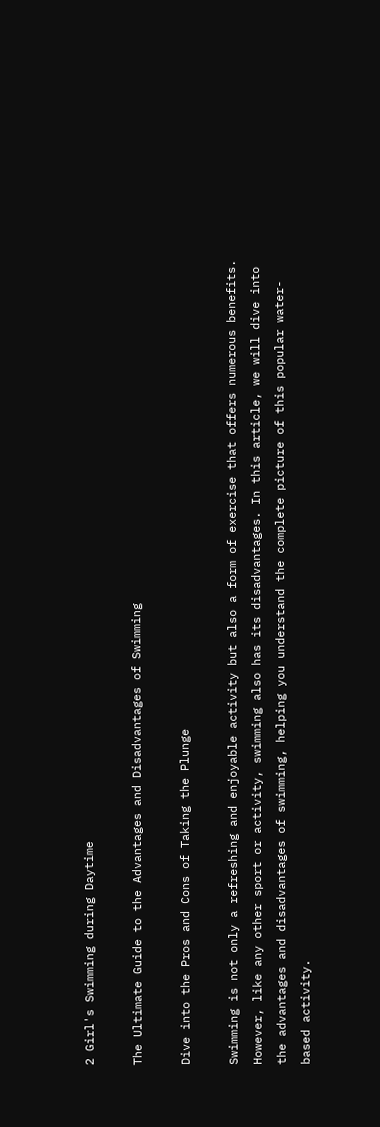2 Girl's Swimming during Daytime

The Ultimate Guide to the Advantages and Disadvantages of Swimming

Dive into the Pros and Cons of Taking the Plunge

Swimming is not only a refreshing and enjoyable activity but also a form of exercise that offers numerous benefits. However, like any other sport or activity, swimming also has its disadvantages. In this article, we will dive into the advantages and disadvantages of swimming, helping you understand the complete picture of this popular water-based activity.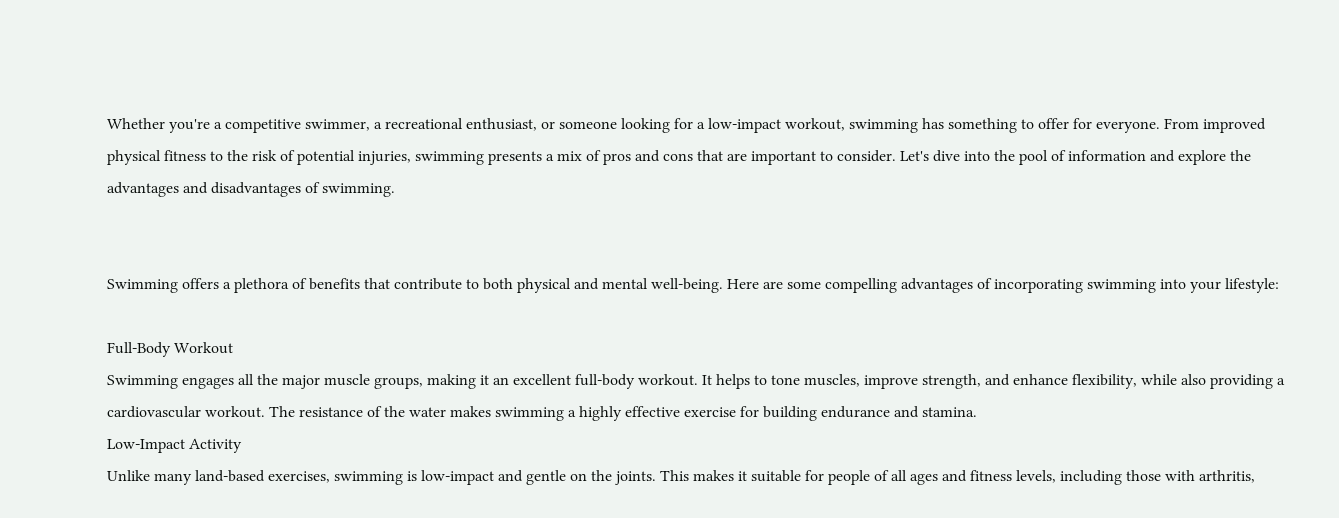Whether you're a competitive swimmer, a recreational enthusiast, or someone looking for a low-impact workout, swimming has something to offer for everyone. From improved physical fitness to the risk of potential injuries, swimming presents a mix of pros and cons that are important to consider. Let's dive into the pool of information and explore the advantages and disadvantages of swimming.


Swimming offers a plethora of benefits that contribute to both physical and mental well-being. Here are some compelling advantages of incorporating swimming into your lifestyle:

Full-Body Workout
Swimming engages all the major muscle groups, making it an excellent full-body workout. It helps to tone muscles, improve strength, and enhance flexibility, while also providing a cardiovascular workout. The resistance of the water makes swimming a highly effective exercise for building endurance and stamina.
Low-Impact Activity
Unlike many land-based exercises, swimming is low-impact and gentle on the joints. This makes it suitable for people of all ages and fitness levels, including those with arthritis,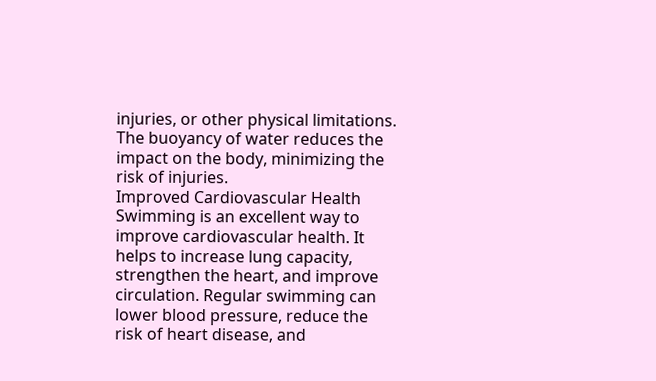injuries, or other physical limitations. The buoyancy of water reduces the impact on the body, minimizing the risk of injuries.
Improved Cardiovascular Health
Swimming is an excellent way to improve cardiovascular health. It helps to increase lung capacity, strengthen the heart, and improve circulation. Regular swimming can lower blood pressure, reduce the risk of heart disease, and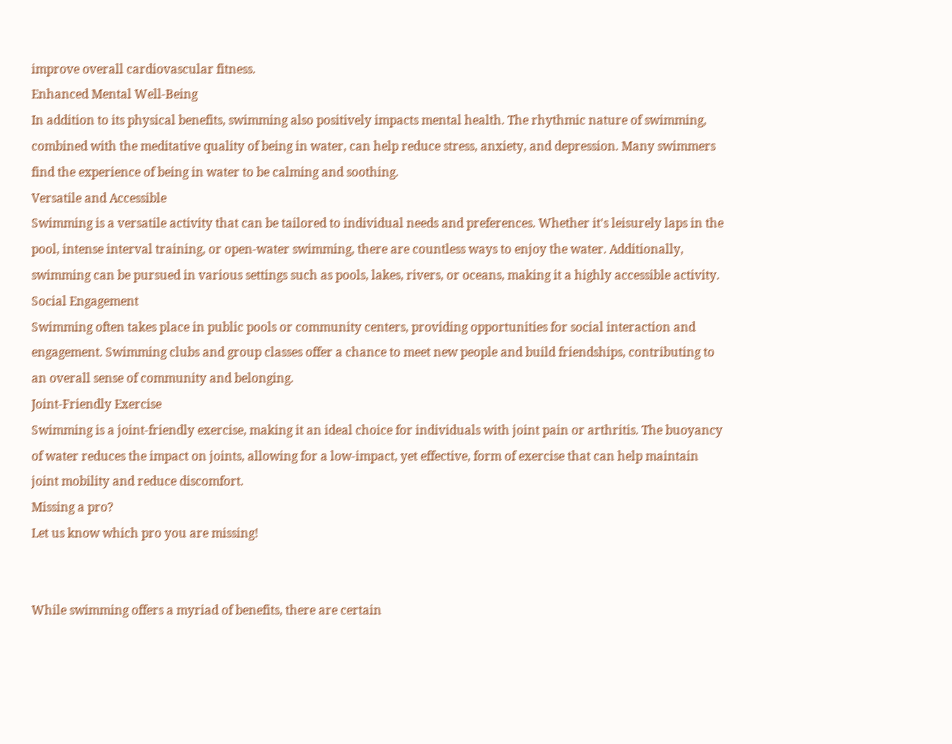improve overall cardiovascular fitness.
Enhanced Mental Well-Being
In addition to its physical benefits, swimming also positively impacts mental health. The rhythmic nature of swimming, combined with the meditative quality of being in water, can help reduce stress, anxiety, and depression. Many swimmers find the experience of being in water to be calming and soothing.
Versatile and Accessible
Swimming is a versatile activity that can be tailored to individual needs and preferences. Whether it's leisurely laps in the pool, intense interval training, or open-water swimming, there are countless ways to enjoy the water. Additionally, swimming can be pursued in various settings such as pools, lakes, rivers, or oceans, making it a highly accessible activity.
Social Engagement
Swimming often takes place in public pools or community centers, providing opportunities for social interaction and engagement. Swimming clubs and group classes offer a chance to meet new people and build friendships, contributing to an overall sense of community and belonging.
Joint-Friendly Exercise
Swimming is a joint-friendly exercise, making it an ideal choice for individuals with joint pain or arthritis. The buoyancy of water reduces the impact on joints, allowing for a low-impact, yet effective, form of exercise that can help maintain joint mobility and reduce discomfort.
Missing a pro?
Let us know which pro you are missing!


While swimming offers a myriad of benefits, there are certain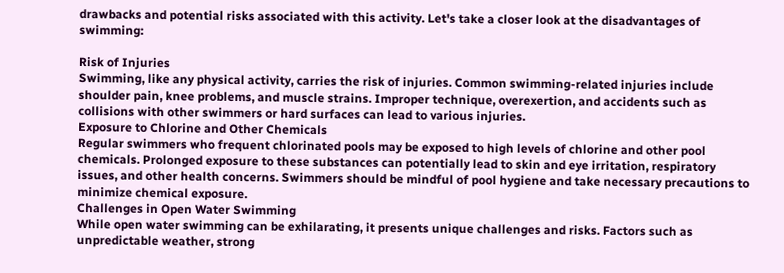drawbacks and potential risks associated with this activity. Let's take a closer look at the disadvantages of swimming:

Risk of Injuries
Swimming, like any physical activity, carries the risk of injuries. Common swimming-related injuries include shoulder pain, knee problems, and muscle strains. Improper technique, overexertion, and accidents such as collisions with other swimmers or hard surfaces can lead to various injuries.
Exposure to Chlorine and Other Chemicals
Regular swimmers who frequent chlorinated pools may be exposed to high levels of chlorine and other pool chemicals. Prolonged exposure to these substances can potentially lead to skin and eye irritation, respiratory issues, and other health concerns. Swimmers should be mindful of pool hygiene and take necessary precautions to minimize chemical exposure.
Challenges in Open Water Swimming
While open water swimming can be exhilarating, it presents unique challenges and risks. Factors such as unpredictable weather, strong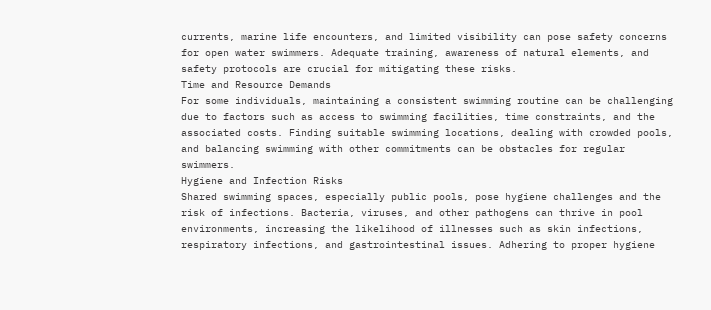currents, marine life encounters, and limited visibility can pose safety concerns for open water swimmers. Adequate training, awareness of natural elements, and safety protocols are crucial for mitigating these risks.
Time and Resource Demands
For some individuals, maintaining a consistent swimming routine can be challenging due to factors such as access to swimming facilities, time constraints, and the associated costs. Finding suitable swimming locations, dealing with crowded pools, and balancing swimming with other commitments can be obstacles for regular swimmers.
Hygiene and Infection Risks
Shared swimming spaces, especially public pools, pose hygiene challenges and the risk of infections. Bacteria, viruses, and other pathogens can thrive in pool environments, increasing the likelihood of illnesses such as skin infections, respiratory infections, and gastrointestinal issues. Adhering to proper hygiene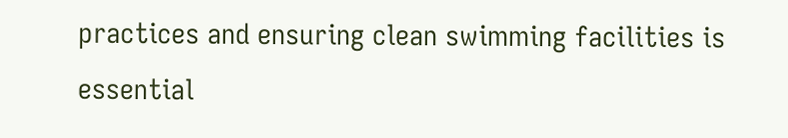practices and ensuring clean swimming facilities is essential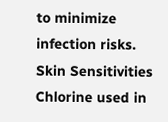to minimize infection risks.
Skin Sensitivities
Chlorine used in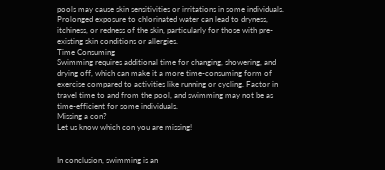pools may cause skin sensitivities or irritations in some individuals. Prolonged exposure to chlorinated water can lead to dryness, itchiness, or redness of the skin, particularly for those with pre-existing skin conditions or allergies.
Time Consuming
Swimming requires additional time for changing, showering, and drying off, which can make it a more time-consuming form of exercise compared to activities like running or cycling. Factor in travel time to and from the pool, and swimming may not be as time-efficient for some individuals.
Missing a con?
Let us know which con you are missing!


In conclusion, swimming is an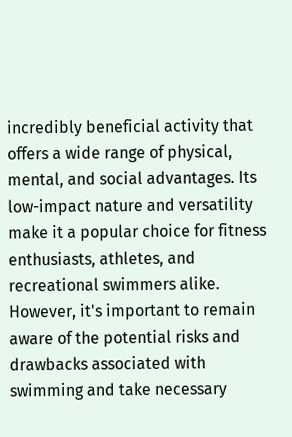incredibly beneficial activity that offers a wide range of physical, mental, and social advantages. Its low-impact nature and versatility make it a popular choice for fitness enthusiasts, athletes, and recreational swimmers alike. However, it's important to remain aware of the potential risks and drawbacks associated with swimming and take necessary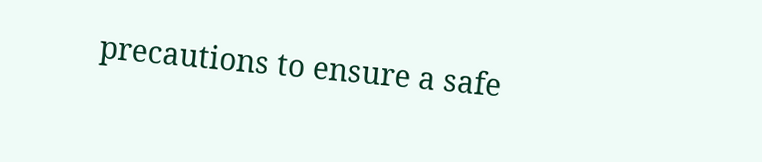precautions to ensure a safe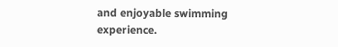and enjoyable swimming experience.